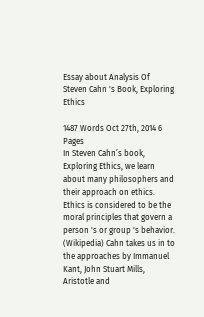Essay about Analysis Of Steven Cahn 's Book, Exploring Ethics

1487 Words Oct 27th, 2014 6 Pages
In Steven Cahn’s book, Exploring Ethics, we learn about many philosophers and their approach on ethics. Ethics is considered to be the moral principles that govern a person 's or group 's behavior. (Wikipedia) Cahn takes us in to the approaches by Immanuel Kant, John Stuart Mills, Aristotle and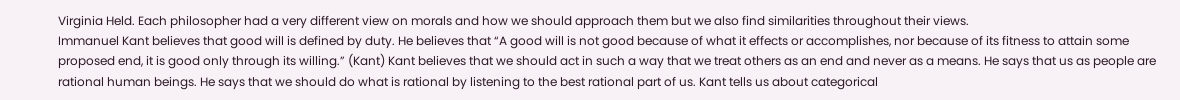Virginia Held. Each philosopher had a very different view on morals and how we should approach them but we also find similarities throughout their views.
Immanuel Kant believes that good will is defined by duty. He believes that “A good will is not good because of what it effects or accomplishes, nor because of its fitness to attain some proposed end, it is good only through its willing.” (Kant) Kant believes that we should act in such a way that we treat others as an end and never as a means. He says that us as people are rational human beings. He says that we should do what is rational by listening to the best rational part of us. Kant tells us about categorical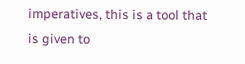imperatives, this is a tool that is given to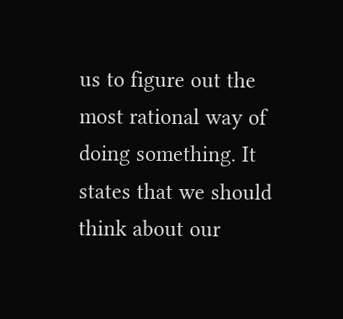us to figure out the most rational way of doing something. It states that we should think about our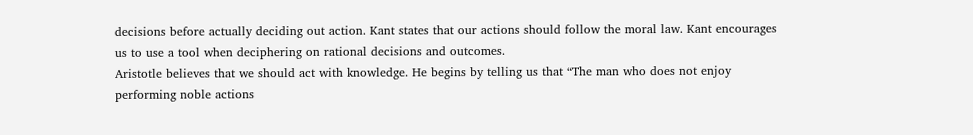decisions before actually deciding out action. Kant states that our actions should follow the moral law. Kant encourages us to use a tool when deciphering on rational decisions and outcomes.
Aristotle believes that we should act with knowledge. He begins by telling us that “The man who does not enjoy performing noble actions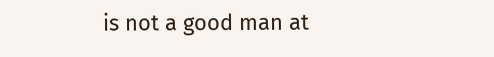is not a good man at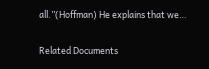all.”(Hoffman) He explains that we…

Related Documents